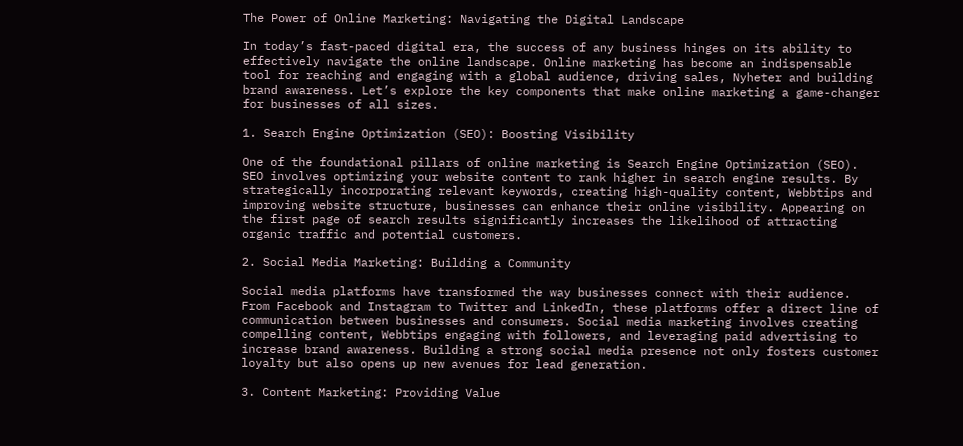The Power of Online Marketing: Navigating the Digital Landscape

In today’s fast-paced digital era, the success of any business hinges on its ability to effectively navigate the online landscape. Online marketing has become an indispensable tool for reaching and engaging with a global audience, driving sales, Nyheter and building brand awareness. Let’s explore the key components that make online marketing a game-changer for businesses of all sizes.

1. Search Engine Optimization (SEO): Boosting Visibility

One of the foundational pillars of online marketing is Search Engine Optimization (SEO). SEO involves optimizing your website content to rank higher in search engine results. By strategically incorporating relevant keywords, creating high-quality content, Webbtips and improving website structure, businesses can enhance their online visibility. Appearing on the first page of search results significantly increases the likelihood of attracting organic traffic and potential customers.

2. Social Media Marketing: Building a Community

Social media platforms have transformed the way businesses connect with their audience. From Facebook and Instagram to Twitter and LinkedIn, these platforms offer a direct line of communication between businesses and consumers. Social media marketing involves creating compelling content, Webbtips engaging with followers, and leveraging paid advertising to increase brand awareness. Building a strong social media presence not only fosters customer loyalty but also opens up new avenues for lead generation.

3. Content Marketing: Providing Value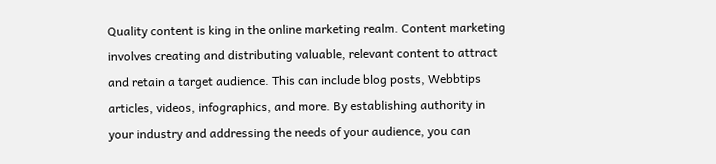Quality content is king in the online marketing realm. Content marketing involves creating and distributing valuable, relevant content to attract and retain a target audience. This can include blog posts, Webbtips articles, videos, infographics, and more. By establishing authority in your industry and addressing the needs of your audience, you can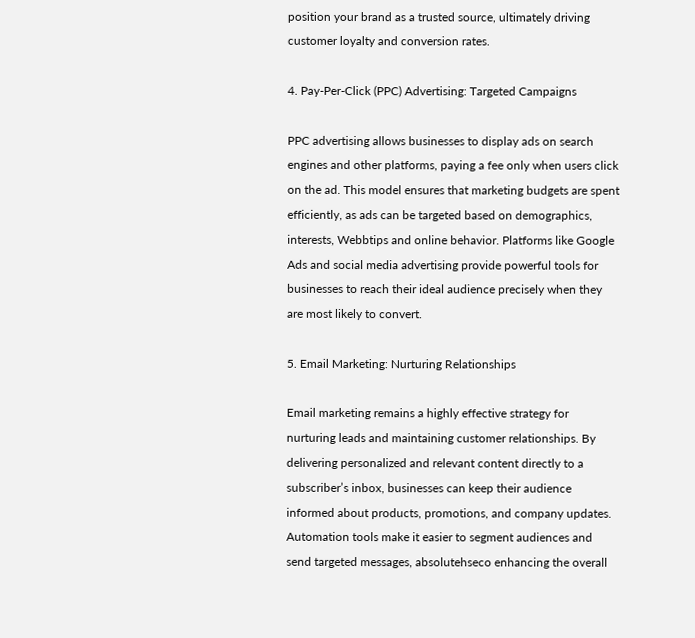position your brand as a trusted source, ultimately driving customer loyalty and conversion rates.

4. Pay-Per-Click (PPC) Advertising: Targeted Campaigns

PPC advertising allows businesses to display ads on search engines and other platforms, paying a fee only when users click on the ad. This model ensures that marketing budgets are spent efficiently, as ads can be targeted based on demographics, interests, Webbtips and online behavior. Platforms like Google Ads and social media advertising provide powerful tools for businesses to reach their ideal audience precisely when they are most likely to convert.

5. Email Marketing: Nurturing Relationships

Email marketing remains a highly effective strategy for nurturing leads and maintaining customer relationships. By delivering personalized and relevant content directly to a subscriber’s inbox, businesses can keep their audience informed about products, promotions, and company updates. Automation tools make it easier to segment audiences and send targeted messages, absolutehseco enhancing the overall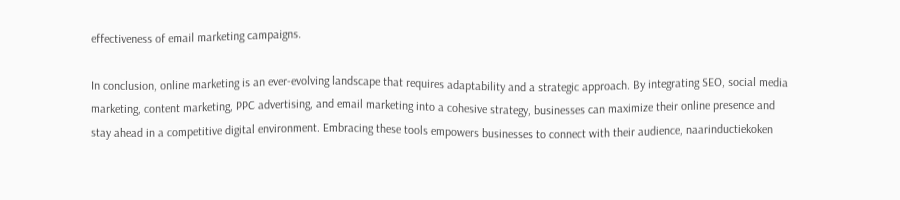effectiveness of email marketing campaigns.

In conclusion, online marketing is an ever-evolving landscape that requires adaptability and a strategic approach. By integrating SEO, social media marketing, content marketing, PPC advertising, and email marketing into a cohesive strategy, businesses can maximize their online presence and stay ahead in a competitive digital environment. Embracing these tools empowers businesses to connect with their audience, naarinductiekoken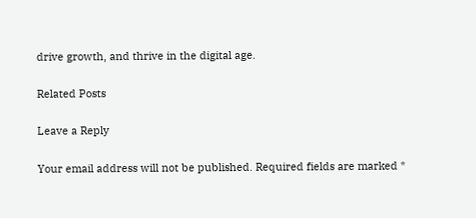drive growth, and thrive in the digital age.

Related Posts

Leave a Reply

Your email address will not be published. Required fields are marked *